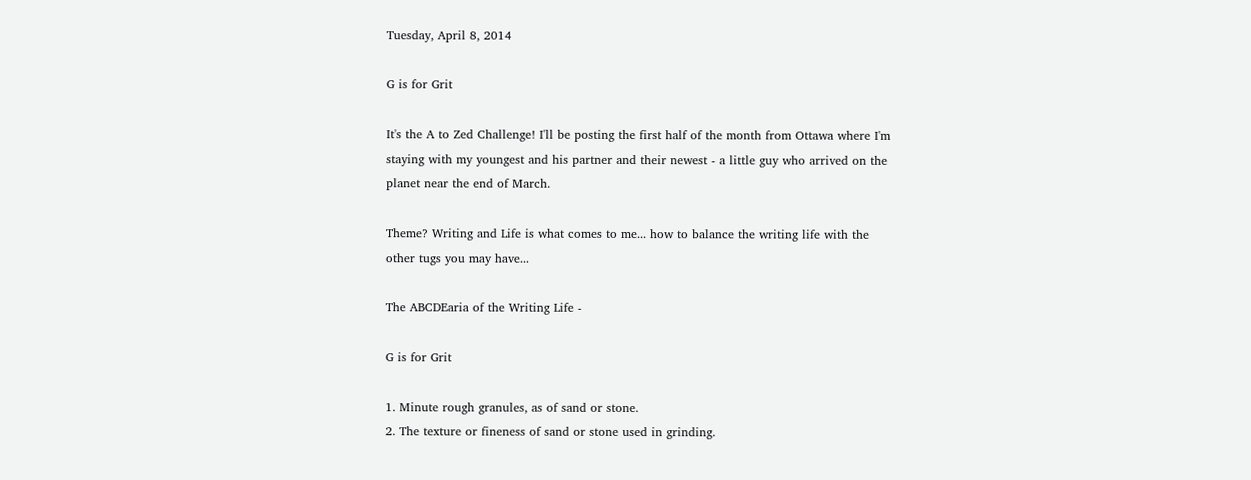Tuesday, April 8, 2014

G is for Grit

It's the A to Zed Challenge! I'll be posting the first half of the month from Ottawa where I'm staying with my youngest and his partner and their newest - a little guy who arrived on the planet near the end of March.

Theme? Writing and Life is what comes to me... how to balance the writing life with the other tugs you may have...

The ABCDEaria of the Writing Life -

G is for Grit

1. Minute rough granules, as of sand or stone.
2. The texture or fineness of sand or stone used in grinding.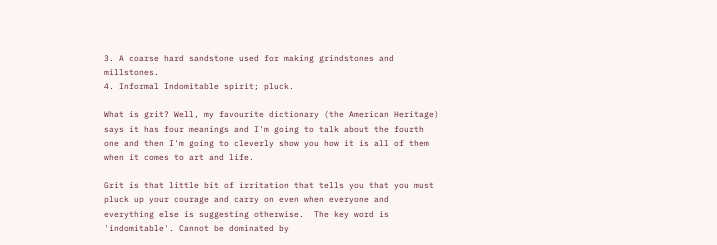3. A coarse hard sandstone used for making grindstones and millstones.
4. Informal Indomitable spirit; pluck.

What is grit? Well, my favourite dictionary (the American Heritage) says it has four meanings and I'm going to talk about the fourth one and then I'm going to cleverly show you how it is all of them when it comes to art and life.

Grit is that little bit of irritation that tells you that you must pluck up your courage and carry on even when everyone and everything else is suggesting otherwise.  The key word is 'indomitable'. Cannot be dominated by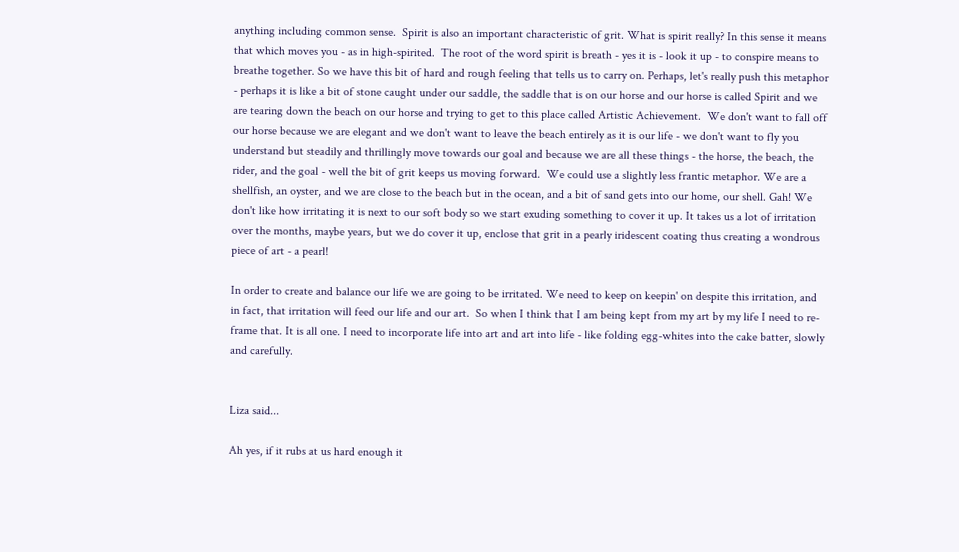anything including common sense.  Spirit is also an important characteristic of grit. What is spirit really? In this sense it means that which moves you - as in high-spirited.  The root of the word spirit is breath - yes it is - look it up - to conspire means to breathe together. So we have this bit of hard and rough feeling that tells us to carry on. Perhaps, let's really push this metaphor - perhaps it is like a bit of stone caught under our saddle, the saddle that is on our horse and our horse is called Spirit and we are tearing down the beach on our horse and trying to get to this place called Artistic Achievement.  We don't want to fall off our horse because we are elegant and we don't want to leave the beach entirely as it is our life - we don't want to fly you understand but steadily and thrillingly move towards our goal and because we are all these things - the horse, the beach, the rider, and the goal - well the bit of grit keeps us moving forward.  We could use a slightly less frantic metaphor. We are a shellfish, an oyster, and we are close to the beach but in the ocean, and a bit of sand gets into our home, our shell. Gah! We don't like how irritating it is next to our soft body so we start exuding something to cover it up. It takes us a lot of irritation over the months, maybe years, but we do cover it up, enclose that grit in a pearly iridescent coating thus creating a wondrous piece of art - a pearl!

In order to create and balance our life we are going to be irritated. We need to keep on keepin' on despite this irritation, and in fact, that irritation will feed our life and our art.  So when I think that I am being kept from my art by my life I need to re-frame that. It is all one. I need to incorporate life into art and art into life - like folding egg-whites into the cake batter, slowly and carefully.


Liza said...

Ah yes, if it rubs at us hard enough it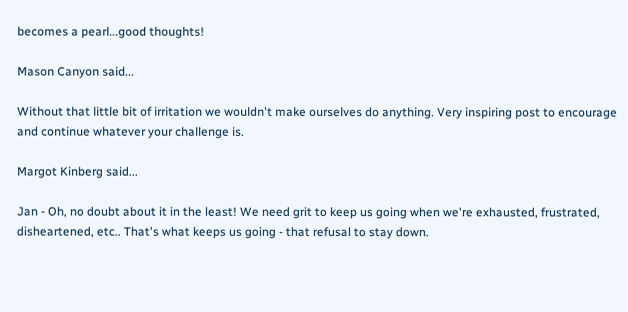becomes a pearl...good thoughts!

Mason Canyon said...

Without that little bit of irritation we wouldn't make ourselves do anything. Very inspiring post to encourage and continue whatever your challenge is.

Margot Kinberg said...

Jan - Oh, no doubt about it in the least! We need grit to keep us going when we're exhausted, frustrated, disheartened, etc.. That's what keeps us going - that refusal to stay down.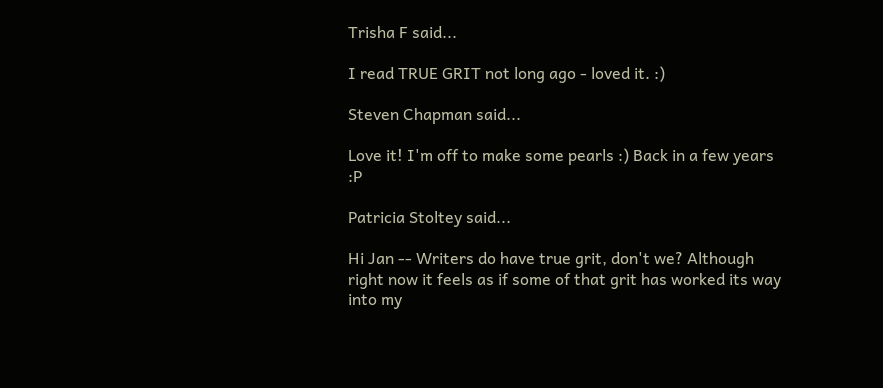Trisha F said...

I read TRUE GRIT not long ago - loved it. :)

Steven Chapman said...

Love it! I'm off to make some pearls :) Back in a few years :P

Patricia Stoltey said...

Hi Jan -- Writers do have true grit, don't we? Although right now it feels as if some of that grit has worked its way into my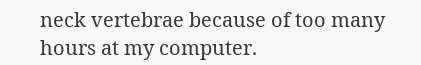neck vertebrae because of too many hours at my computer.